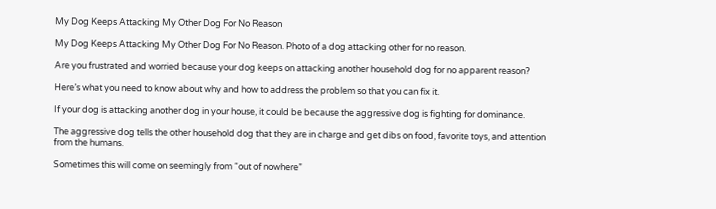My Dog Keeps Attacking My Other Dog For No Reason

My Dog Keeps Attacking My Other Dog For No Reason. Photo of a dog attacking other for no reason.

Are you frustrated and worried because your dog keeps on attacking another household dog for no apparent reason?

Here’s what you need to know about why and how to address the problem so that you can fix it.

If your dog is attacking another dog in your house, it could be because the aggressive dog is fighting for dominance.

The aggressive dog tells the other household dog that they are in charge and get dibs on food, favorite toys, and attention from the humans.

Sometimes this will come on seemingly from “out of nowhere”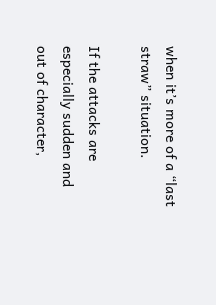when it’s more of a “last straw” situation.

If the attacks are especially sudden and out of character,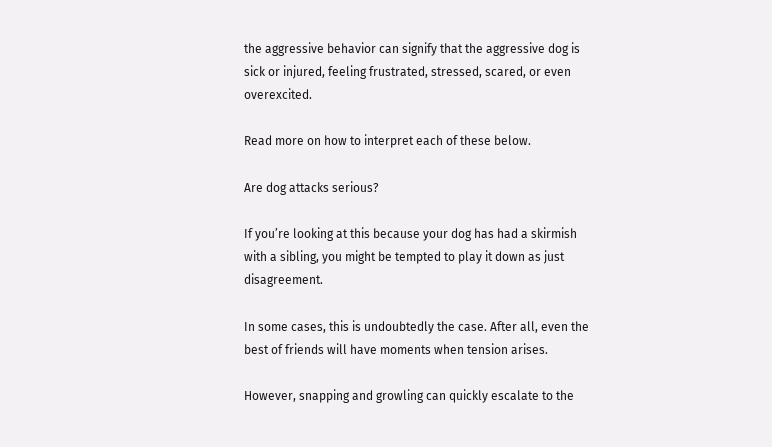the aggressive behavior can signify that the aggressive dog is sick or injured, feeling frustrated, stressed, scared, or even overexcited.

Read more on how to interpret each of these below.

Are dog attacks serious?

If you’re looking at this because your dog has had a skirmish with a sibling, you might be tempted to play it down as just disagreement.

In some cases, this is undoubtedly the case. After all, even the best of friends will have moments when tension arises.

However, snapping and growling can quickly escalate to the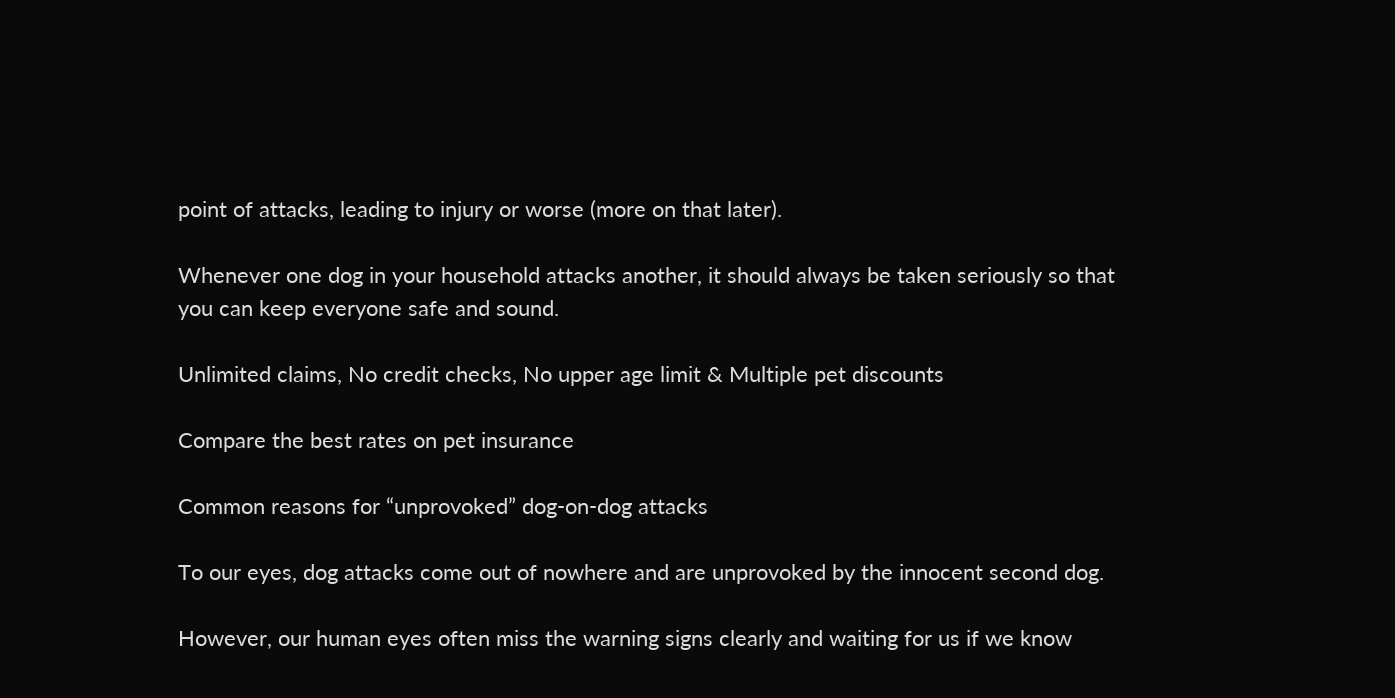point of attacks, leading to injury or worse (more on that later).

Whenever one dog in your household attacks another, it should always be taken seriously so that you can keep everyone safe and sound.

Unlimited claims, No credit checks, No upper age limit & Multiple pet discounts

Compare the best rates on pet insurance

Common reasons for “unprovoked” dog-on-dog attacks

To our eyes, dog attacks come out of nowhere and are unprovoked by the innocent second dog.

However, our human eyes often miss the warning signs clearly and waiting for us if we know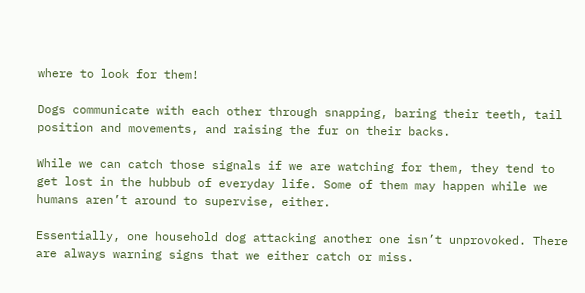where to look for them!

Dogs communicate with each other through snapping, baring their teeth, tail position and movements, and raising the fur on their backs.

While we can catch those signals if we are watching for them, they tend to get lost in the hubbub of everyday life. Some of them may happen while we humans aren’t around to supervise, either.

Essentially, one household dog attacking another one isn’t unprovoked. There are always warning signs that we either catch or miss.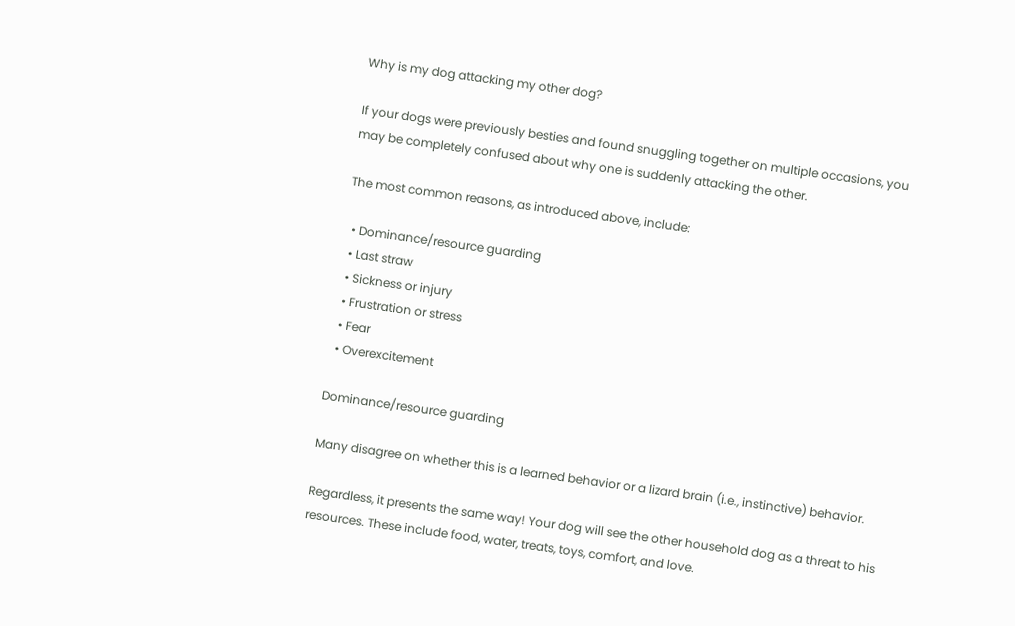Why is my dog attacking my other dog?

If your dogs were previously besties and found snuggling together on multiple occasions, you may be completely confused about why one is suddenly attacking the other.

The most common reasons, as introduced above, include:

  • Dominance/resource guarding
  • Last straw
  • Sickness or injury
  • Frustration or stress
  • Fear
  • Overexcitement

Dominance/resource guarding

Many disagree on whether this is a learned behavior or a lizard brain (i.e., instinctive) behavior.

Regardless, it presents the same way! Your dog will see the other household dog as a threat to his resources. These include food, water, treats, toys, comfort, and love.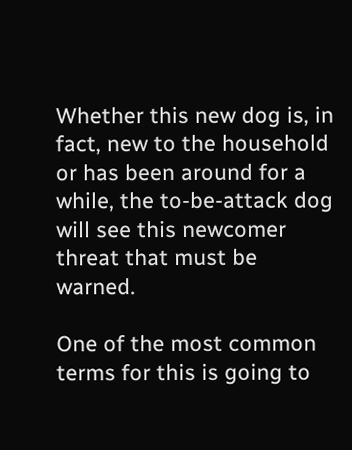Whether this new dog is, in fact, new to the household or has been around for a while, the to-be-attack dog will see this newcomer threat that must be warned.

One of the most common terms for this is going to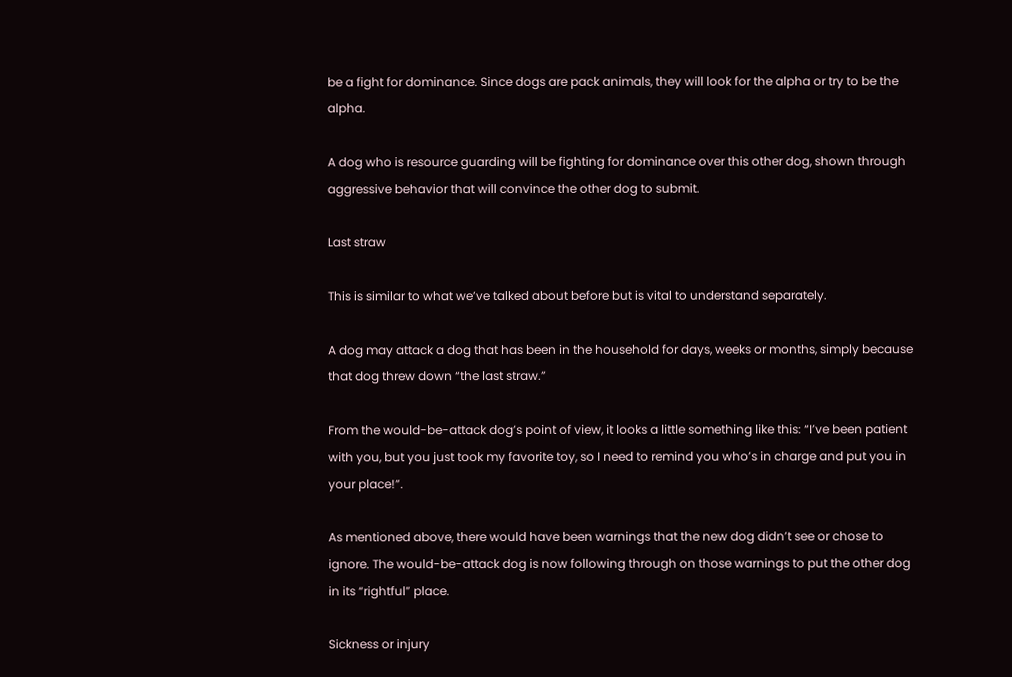be a fight for dominance. Since dogs are pack animals, they will look for the alpha or try to be the alpha.

A dog who is resource guarding will be fighting for dominance over this other dog, shown through aggressive behavior that will convince the other dog to submit.

Last straw

This is similar to what we’ve talked about before but is vital to understand separately.

A dog may attack a dog that has been in the household for days, weeks or months, simply because that dog threw down “the last straw.”

From the would-be-attack dog’s point of view, it looks a little something like this: “I’ve been patient with you, but you just took my favorite toy, so I need to remind you who’s in charge and put you in your place!”.

As mentioned above, there would have been warnings that the new dog didn’t see or chose to ignore. The would-be-attack dog is now following through on those warnings to put the other dog in its “rightful” place.

Sickness or injury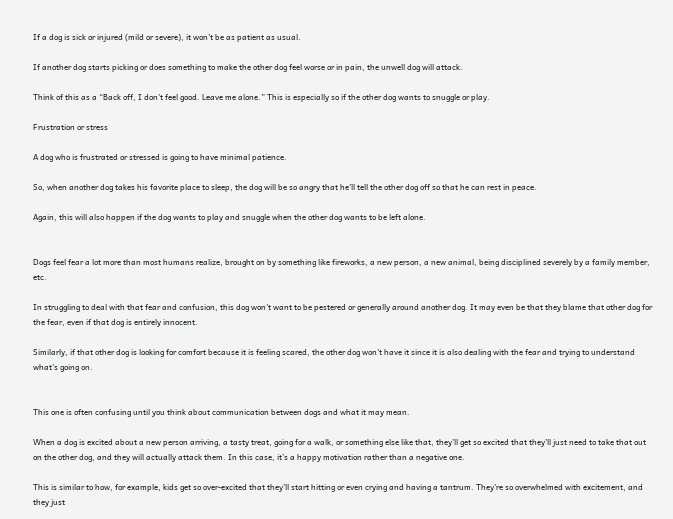If a dog is sick or injured (mild or severe), it won’t be as patient as usual.

If another dog starts picking or does something to make the other dog feel worse or in pain, the unwell dog will attack.

Think of this as a “Back off, I don’t feel good. Leave me alone.” This is especially so if the other dog wants to snuggle or play.

Frustration or stress

A dog who is frustrated or stressed is going to have minimal patience.

So, when another dog takes his favorite place to sleep, the dog will be so angry that he’ll tell the other dog off so that he can rest in peace.

Again, this will also happen if the dog wants to play and snuggle when the other dog wants to be left alone.


Dogs feel fear a lot more than most humans realize, brought on by something like fireworks, a new person, a new animal, being disciplined severely by a family member, etc.

In struggling to deal with that fear and confusion, this dog won’t want to be pestered or generally around another dog. It may even be that they blame that other dog for the fear, even if that dog is entirely innocent.

Similarly, if that other dog is looking for comfort because it is feeling scared, the other dog won’t have it since it is also dealing with the fear and trying to understand what’s going on.


This one is often confusing until you think about communication between dogs and what it may mean.

When a dog is excited about a new person arriving, a tasty treat, going for a walk, or something else like that, they’ll get so excited that they’ll just need to take that out on the other dog, and they will actually attack them. In this case, it’s a happy motivation rather than a negative one.

This is similar to how, for example, kids get so over-excited that they’ll start hitting or even crying and having a tantrum. They’re so overwhelmed with excitement, and they just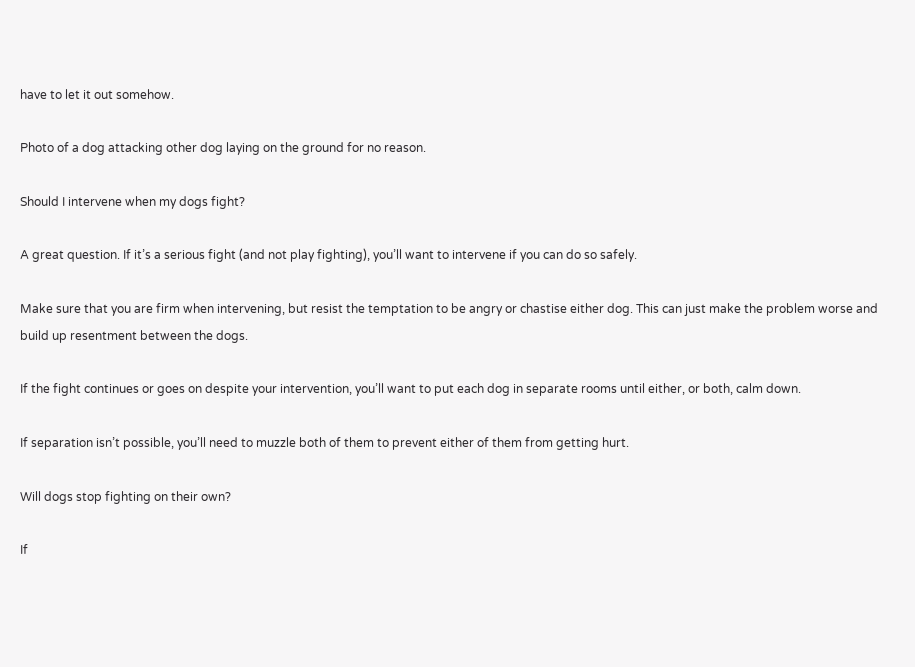have to let it out somehow.

Photo of a dog attacking other dog laying on the ground for no reason.

Should I intervene when my dogs fight?

A great question. If it’s a serious fight (and not play fighting), you’ll want to intervene if you can do so safely.

Make sure that you are firm when intervening, but resist the temptation to be angry or chastise either dog. This can just make the problem worse and build up resentment between the dogs.

If the fight continues or goes on despite your intervention, you’ll want to put each dog in separate rooms until either, or both, calm down.

If separation isn’t possible, you’ll need to muzzle both of them to prevent either of them from getting hurt.

Will dogs stop fighting on their own?

If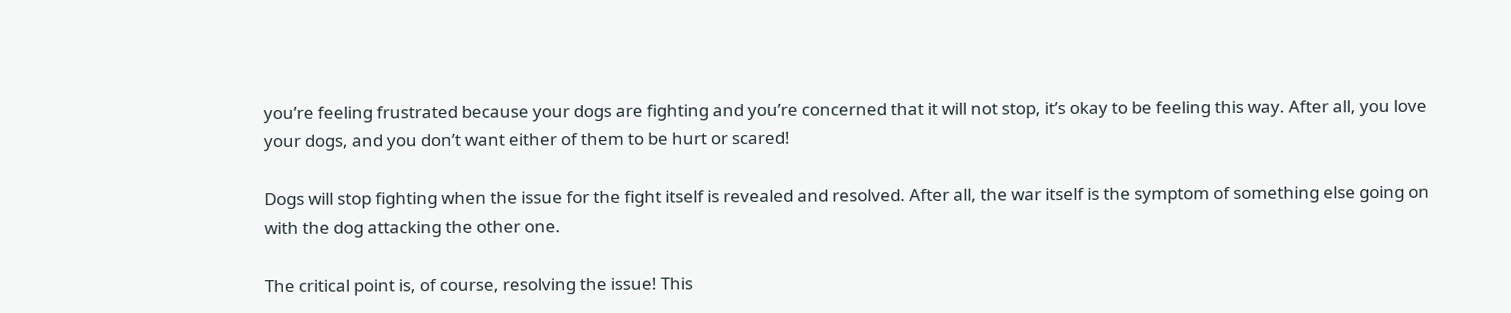you’re feeling frustrated because your dogs are fighting and you’re concerned that it will not stop, it’s okay to be feeling this way. After all, you love your dogs, and you don’t want either of them to be hurt or scared!

Dogs will stop fighting when the issue for the fight itself is revealed and resolved. After all, the war itself is the symptom of something else going on with the dog attacking the other one.

The critical point is, of course, resolving the issue! This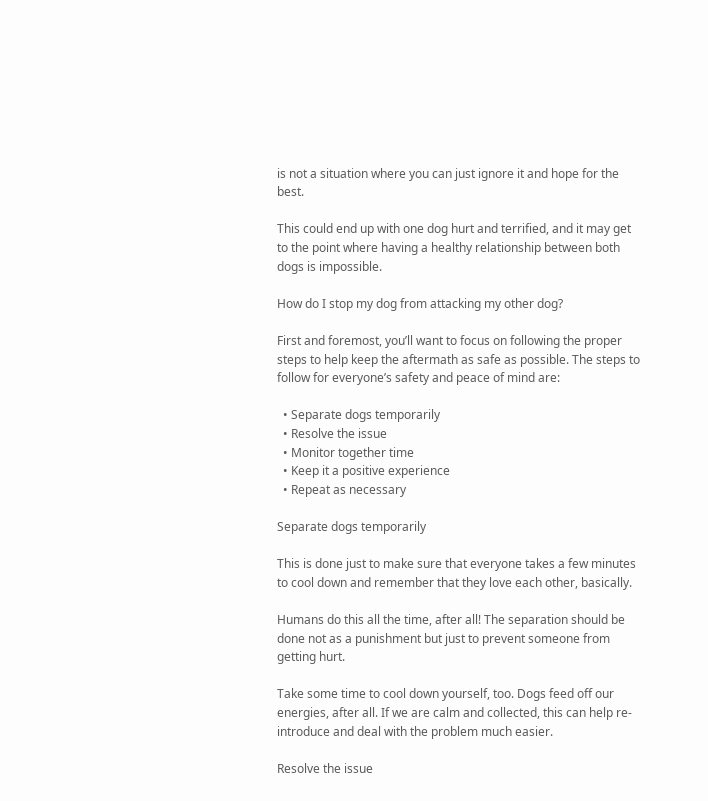is not a situation where you can just ignore it and hope for the best.

This could end up with one dog hurt and terrified, and it may get to the point where having a healthy relationship between both dogs is impossible.

How do I stop my dog from attacking my other dog?

First and foremost, you’ll want to focus on following the proper steps to help keep the aftermath as safe as possible. The steps to follow for everyone’s safety and peace of mind are:

  • Separate dogs temporarily
  • Resolve the issue
  • Monitor together time
  • Keep it a positive experience
  • Repeat as necessary

Separate dogs temporarily

This is done just to make sure that everyone takes a few minutes to cool down and remember that they love each other, basically.

Humans do this all the time, after all! The separation should be done not as a punishment but just to prevent someone from getting hurt.

Take some time to cool down yourself, too. Dogs feed off our energies, after all. If we are calm and collected, this can help re-introduce and deal with the problem much easier.

Resolve the issue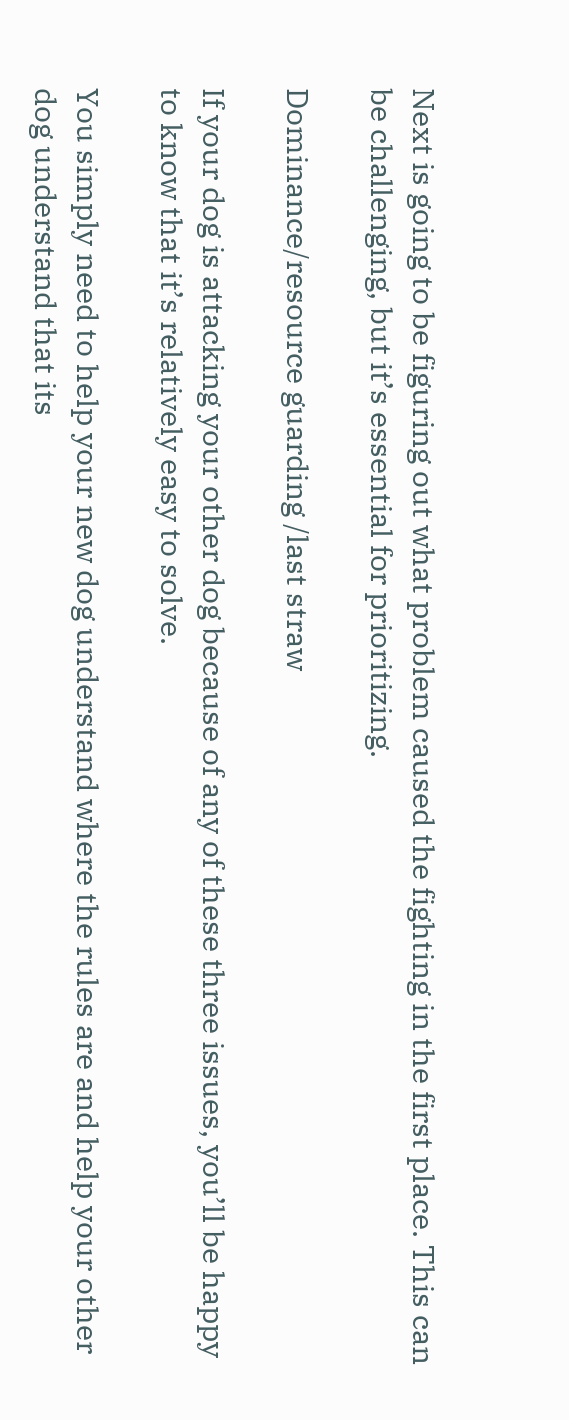Next is going to be figuring out what problem caused the fighting in the first place. This can be challenging, but it’s essential for prioritizing.

Dominance/resource guarding /last straw

If your dog is attacking your other dog because of any of these three issues, you’ll be happy to know that it’s relatively easy to solve.

You simply need to help your new dog understand where the rules are and help your other dog understand that its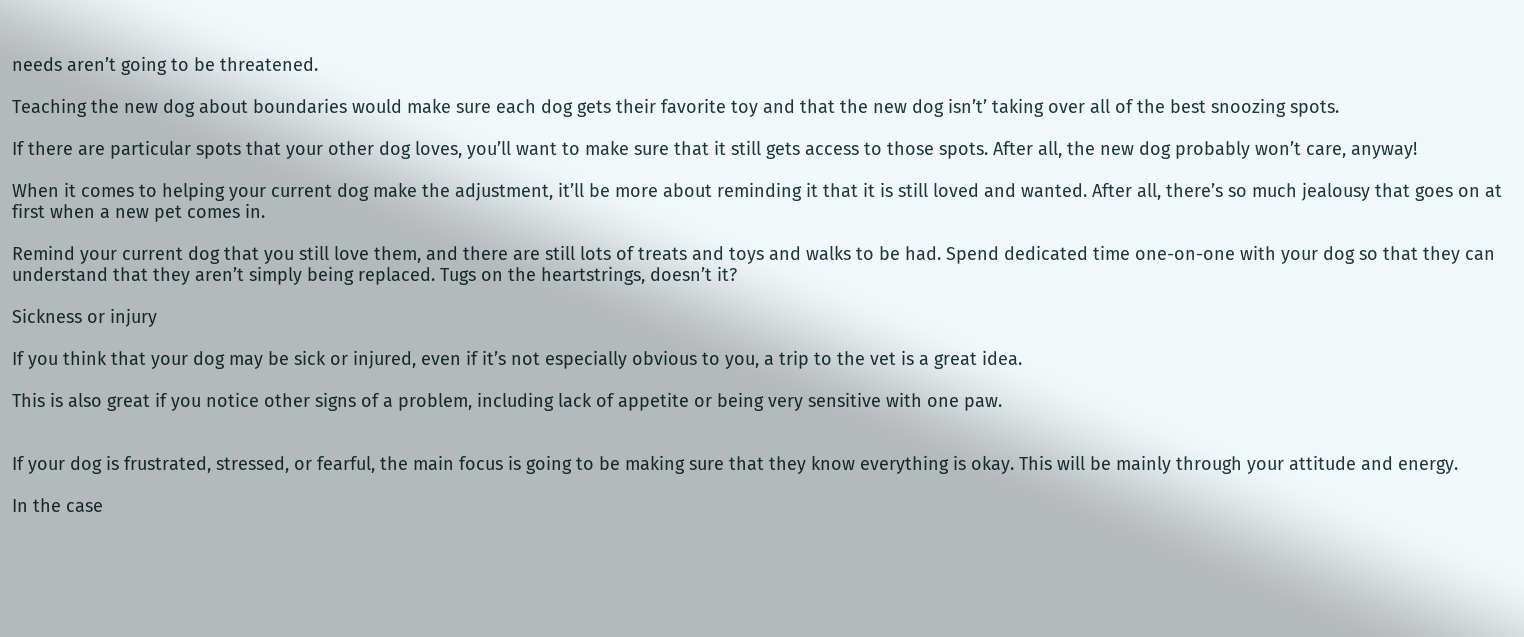needs aren’t going to be threatened.

Teaching the new dog about boundaries would make sure each dog gets their favorite toy and that the new dog isn’t’ taking over all of the best snoozing spots.

If there are particular spots that your other dog loves, you’ll want to make sure that it still gets access to those spots. After all, the new dog probably won’t care, anyway!

When it comes to helping your current dog make the adjustment, it’ll be more about reminding it that it is still loved and wanted. After all, there’s so much jealousy that goes on at first when a new pet comes in.

Remind your current dog that you still love them, and there are still lots of treats and toys and walks to be had. Spend dedicated time one-on-one with your dog so that they can understand that they aren’t simply being replaced. Tugs on the heartstrings, doesn’t it?

Sickness or injury

If you think that your dog may be sick or injured, even if it’s not especially obvious to you, a trip to the vet is a great idea.

This is also great if you notice other signs of a problem, including lack of appetite or being very sensitive with one paw.


If your dog is frustrated, stressed, or fearful, the main focus is going to be making sure that they know everything is okay. This will be mainly through your attitude and energy.

In the case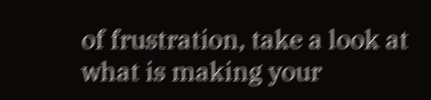of frustration, take a look at what is making your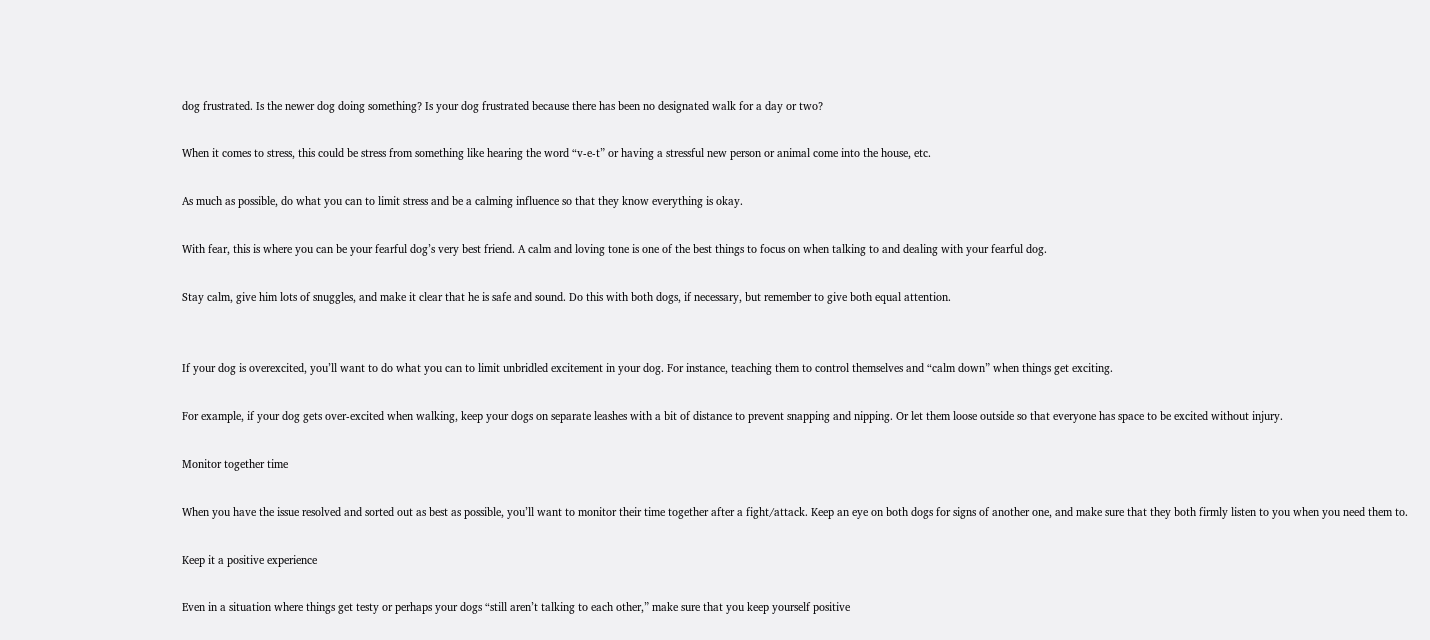dog frustrated. Is the newer dog doing something? Is your dog frustrated because there has been no designated walk for a day or two?

When it comes to stress, this could be stress from something like hearing the word “v-e-t” or having a stressful new person or animal come into the house, etc.

As much as possible, do what you can to limit stress and be a calming influence so that they know everything is okay.

With fear, this is where you can be your fearful dog’s very best friend. A calm and loving tone is one of the best things to focus on when talking to and dealing with your fearful dog.

Stay calm, give him lots of snuggles, and make it clear that he is safe and sound. Do this with both dogs, if necessary, but remember to give both equal attention.


If your dog is overexcited, you’ll want to do what you can to limit unbridled excitement in your dog. For instance, teaching them to control themselves and “calm down” when things get exciting.

For example, if your dog gets over-excited when walking, keep your dogs on separate leashes with a bit of distance to prevent snapping and nipping. Or let them loose outside so that everyone has space to be excited without injury.

Monitor together time

When you have the issue resolved and sorted out as best as possible, you’ll want to monitor their time together after a fight/attack. Keep an eye on both dogs for signs of another one, and make sure that they both firmly listen to you when you need them to.

Keep it a positive experience

Even in a situation where things get testy or perhaps your dogs “still aren’t talking to each other,” make sure that you keep yourself positive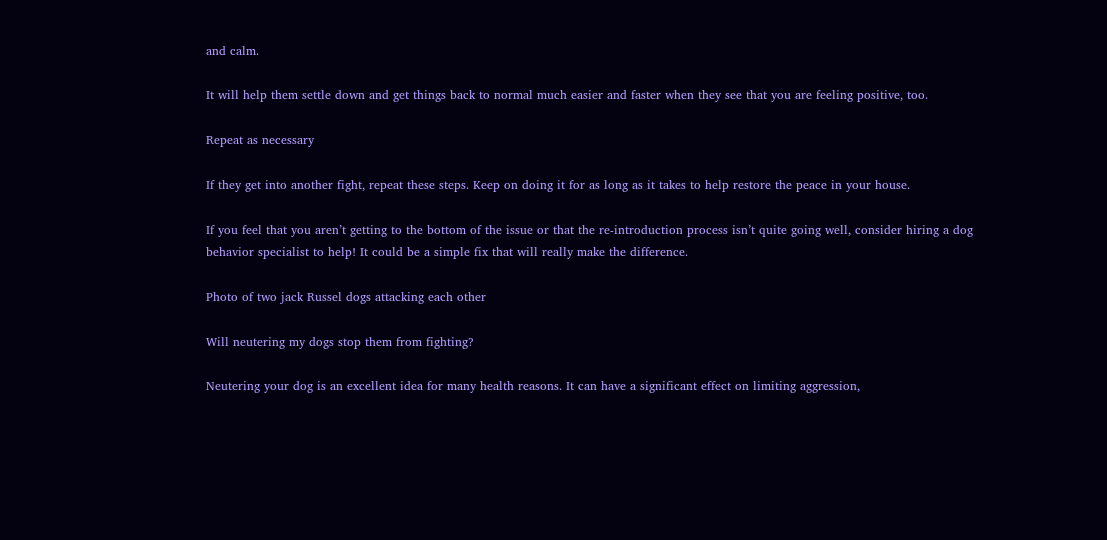and calm.

It will help them settle down and get things back to normal much easier and faster when they see that you are feeling positive, too.

Repeat as necessary

If they get into another fight, repeat these steps. Keep on doing it for as long as it takes to help restore the peace in your house.

If you feel that you aren’t getting to the bottom of the issue or that the re-introduction process isn’t quite going well, consider hiring a dog behavior specialist to help! It could be a simple fix that will really make the difference.

Photo of two jack Russel dogs attacking each other

Will neutering my dogs stop them from fighting?

Neutering your dog is an excellent idea for many health reasons. It can have a significant effect on limiting aggression,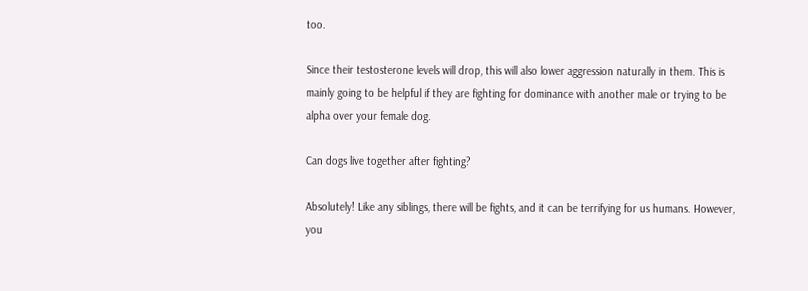too.

Since their testosterone levels will drop, this will also lower aggression naturally in them. This is mainly going to be helpful if they are fighting for dominance with another male or trying to be alpha over your female dog.

Can dogs live together after fighting?

Absolutely! Like any siblings, there will be fights, and it can be terrifying for us humans. However, you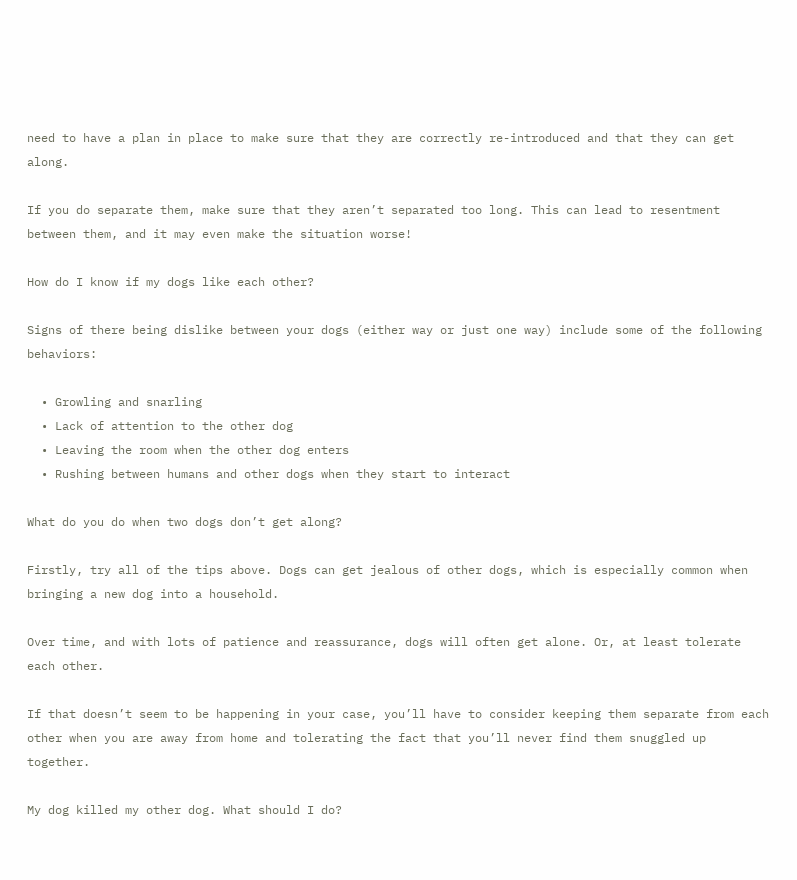need to have a plan in place to make sure that they are correctly re-introduced and that they can get along.

If you do separate them, make sure that they aren’t separated too long. This can lead to resentment between them, and it may even make the situation worse!

How do I know if my dogs like each other?

Signs of there being dislike between your dogs (either way or just one way) include some of the following behaviors:

  • Growling and snarling
  • Lack of attention to the other dog
  • Leaving the room when the other dog enters
  • Rushing between humans and other dogs when they start to interact

What do you do when two dogs don’t get along?

Firstly, try all of the tips above. Dogs can get jealous of other dogs, which is especially common when bringing a new dog into a household.

Over time, and with lots of patience and reassurance, dogs will often get alone. Or, at least tolerate each other.

If that doesn’t seem to be happening in your case, you’ll have to consider keeping them separate from each other when you are away from home and tolerating the fact that you’ll never find them snuggled up together.

My dog killed my other dog. What should I do?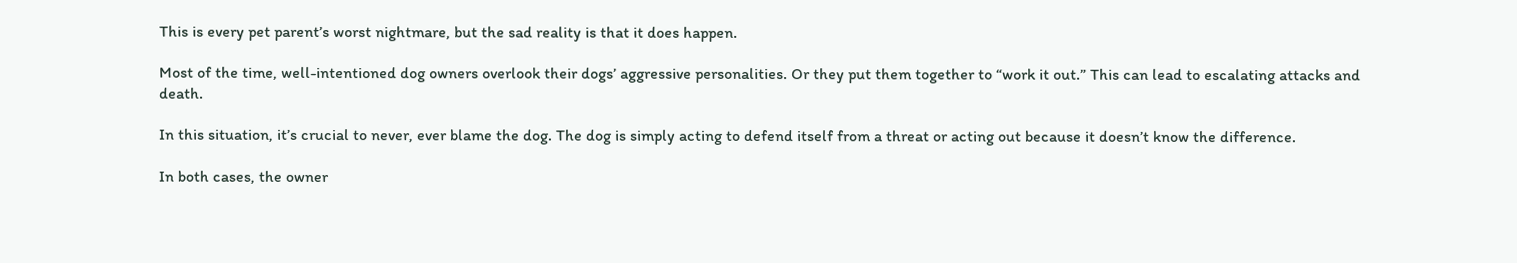This is every pet parent’s worst nightmare, but the sad reality is that it does happen.

Most of the time, well-intentioned dog owners overlook their dogs’ aggressive personalities. Or they put them together to “work it out.” This can lead to escalating attacks and death.

In this situation, it’s crucial to never, ever blame the dog. The dog is simply acting to defend itself from a threat or acting out because it doesn’t know the difference.

In both cases, the owner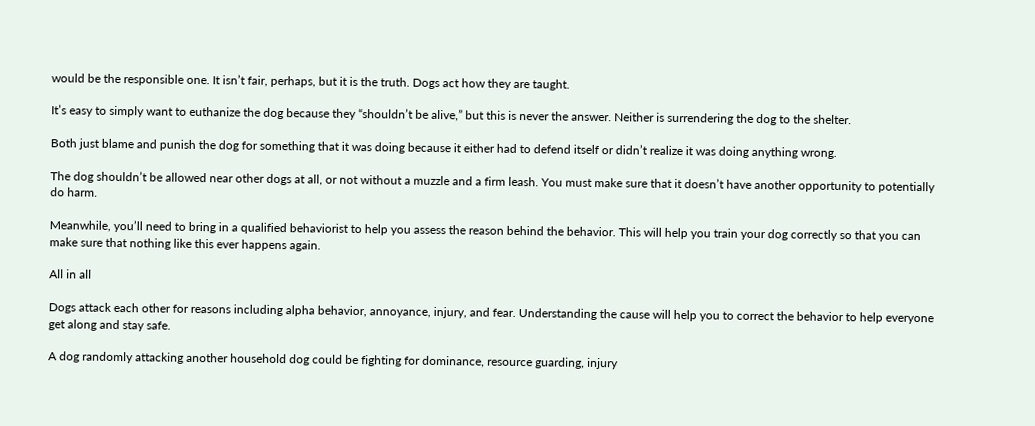would be the responsible one. It isn’t fair, perhaps, but it is the truth. Dogs act how they are taught.

It’s easy to simply want to euthanize the dog because they “shouldn’t be alive,” but this is never the answer. Neither is surrendering the dog to the shelter.

Both just blame and punish the dog for something that it was doing because it either had to defend itself or didn’t realize it was doing anything wrong.

The dog shouldn’t be allowed near other dogs at all, or not without a muzzle and a firm leash. You must make sure that it doesn’t have another opportunity to potentially do harm.

Meanwhile, you’ll need to bring in a qualified behaviorist to help you assess the reason behind the behavior. This will help you train your dog correctly so that you can make sure that nothing like this ever happens again.

All in all

Dogs attack each other for reasons including alpha behavior, annoyance, injury, and fear. Understanding the cause will help you to correct the behavior to help everyone get along and stay safe.

A dog randomly attacking another household dog could be fighting for dominance, resource guarding, injury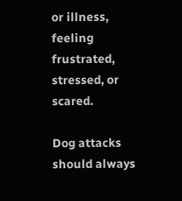or illness, feeling frustrated, stressed, or scared.

Dog attacks should always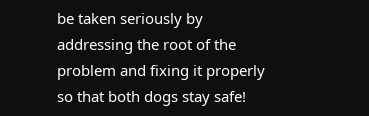be taken seriously by addressing the root of the problem and fixing it properly so that both dogs stay safe!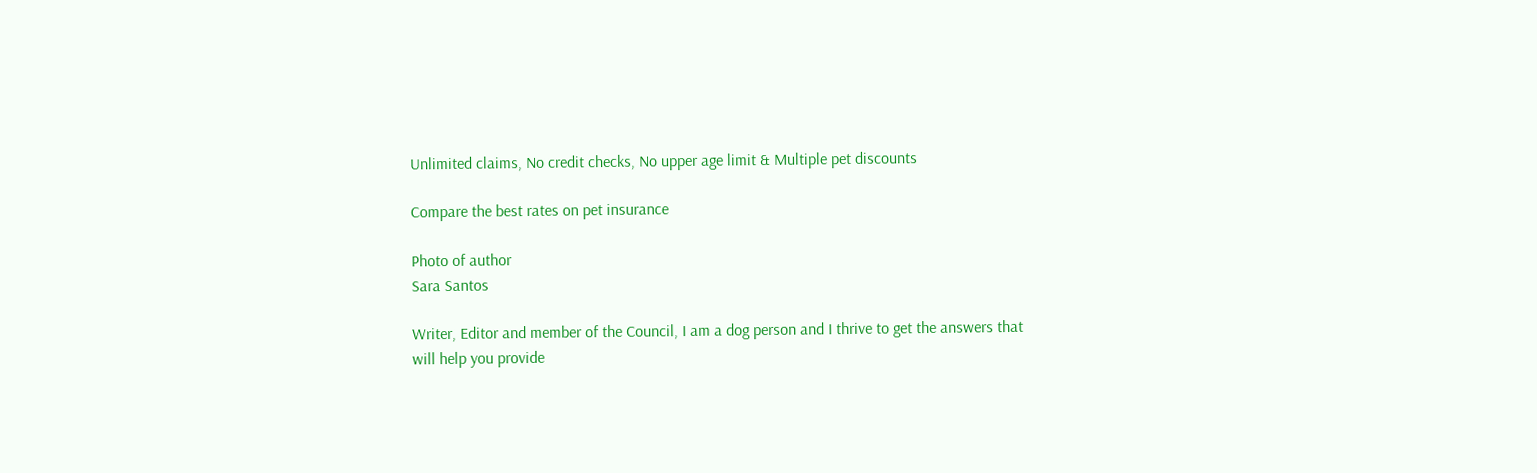Unlimited claims, No credit checks, No upper age limit & Multiple pet discounts

Compare the best rates on pet insurance

Photo of author
Sara Santos

Writer, Editor and member of the Council, I am a dog person and I thrive to get the answers that will help you provide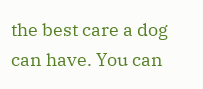the best care a dog can have. You can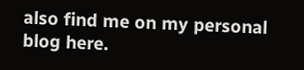also find me on my personal blog here.